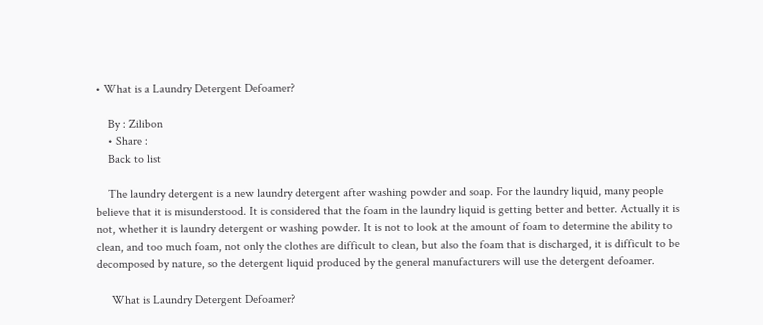• What is a Laundry Detergent Defoamer?

    By : Zilibon
    • Share :
    Back to list

    The laundry detergent is a new laundry detergent after washing powder and soap. For the laundry liquid, many people believe that it is misunderstood. It is considered that the foam in the laundry liquid is getting better and better. Actually it is not, whether it is laundry detergent or washing powder. It is not to look at the amount of foam to determine the ability to clean, and too much foam, not only the clothes are difficult to clean, but also the foam that is discharged, it is difficult to be decomposed by nature, so the detergent liquid produced by the general manufacturers will use the detergent defoamer.

     What is Laundry Detergent Defoamer?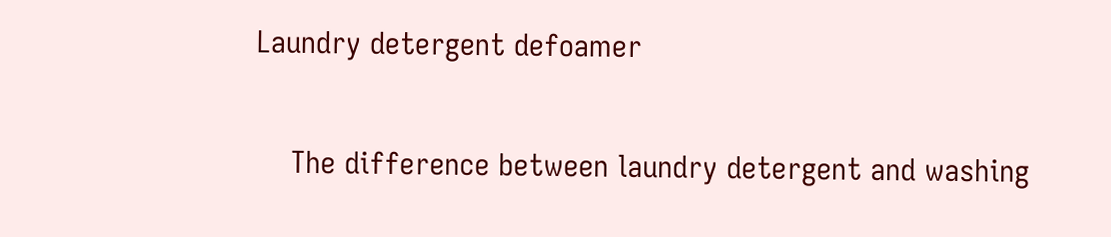Laundry detergent defoamer

    The difference between laundry detergent and washing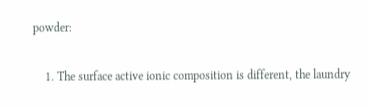powder:

    1. The surface active ionic composition is different, the laundry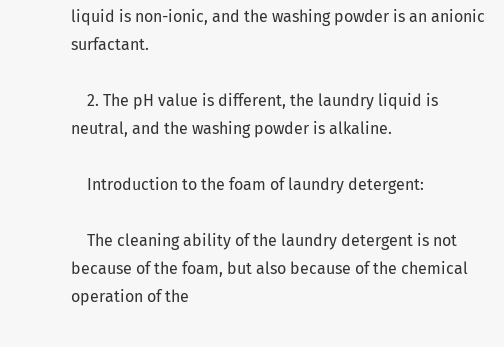liquid is non-ionic, and the washing powder is an anionic surfactant.

    2. The pH value is different, the laundry liquid is neutral, and the washing powder is alkaline.

    Introduction to the foam of laundry detergent:

    The cleaning ability of the laundry detergent is not because of the foam, but also because of the chemical operation of the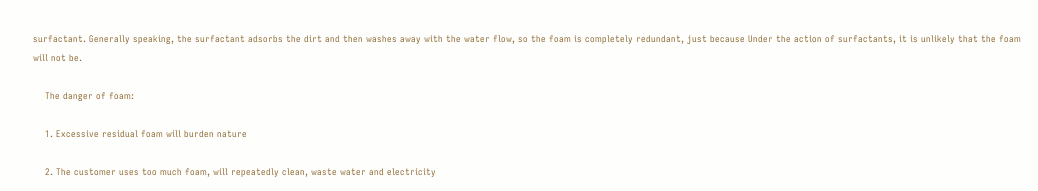surfactant. Generally speaking, the surfactant adsorbs the dirt and then washes away with the water flow, so the foam is completely redundant, just because Under the action of surfactants, it is unlikely that the foam will not be.

    The danger of foam:

    1. Excessive residual foam will burden nature

    2. The customer uses too much foam, will repeatedly clean, waste water and electricity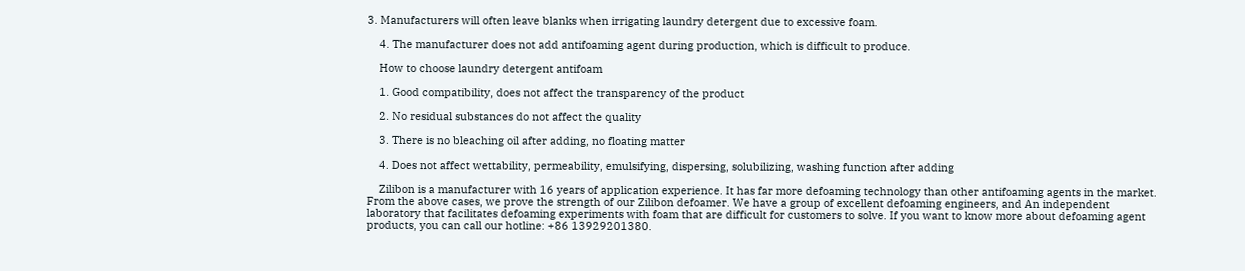3. Manufacturers will often leave blanks when irrigating laundry detergent due to excessive foam.

    4. The manufacturer does not add antifoaming agent during production, which is difficult to produce.

    How to choose laundry detergent antifoam

    1. Good compatibility, does not affect the transparency of the product

    2. No residual substances do not affect the quality

    3. There is no bleaching oil after adding, no floating matter

    4. Does not affect wettability, permeability, emulsifying, dispersing, solubilizing, washing function after adding

    Zilibon is a manufacturer with 16 years of application experience. It has far more defoaming technology than other antifoaming agents in the market. From the above cases, we prove the strength of our Zilibon defoamer. We have a group of excellent defoaming engineers, and An independent laboratory that facilitates defoaming experiments with foam that are difficult for customers to solve. If you want to know more about defoaming agent products, you can call our hotline: +86 13929201380.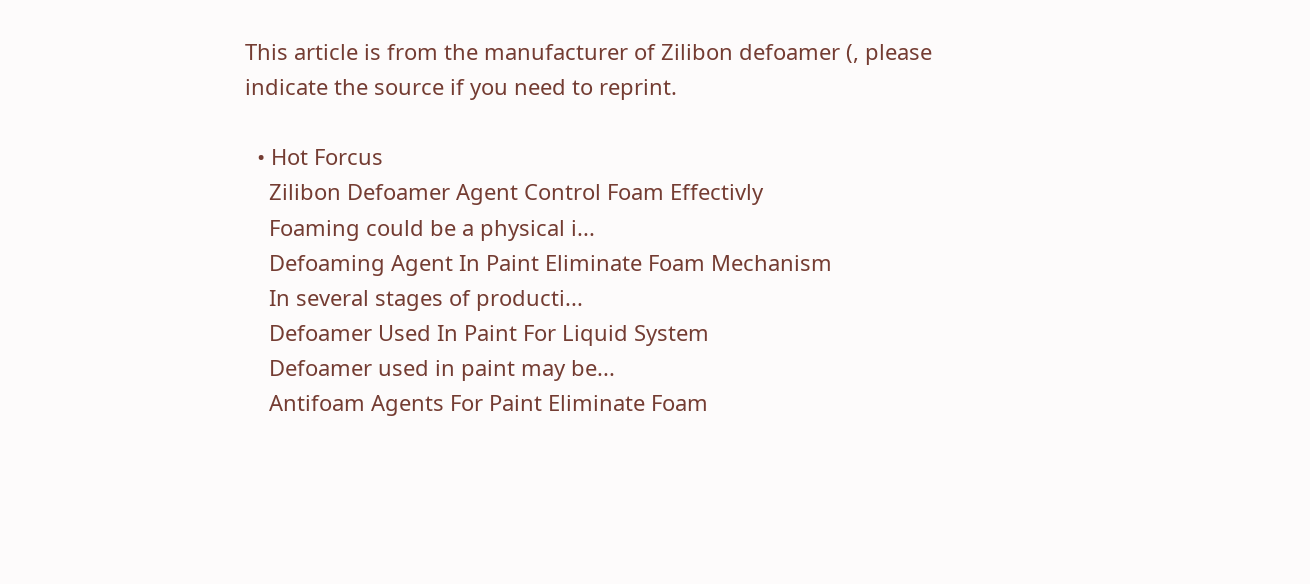This article is from the manufacturer of Zilibon defoamer (, please indicate the source if you need to reprint.

  • Hot Forcus
    Zilibon Defoamer Agent Control Foam Effectivly
    Foaming could be a physical i...
    Defoaming Agent In Paint Eliminate Foam Mechanism
    In several stages of producti...
    Defoamer Used In Paint For Liquid System
    Defoamer used in paint may be...
    Antifoam Agents For Paint Eliminate Foam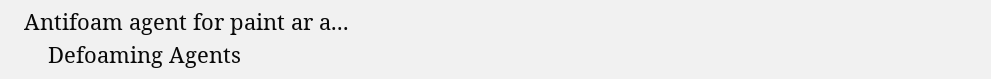Antifoam agent for paint ar a...
    Defoaming Agents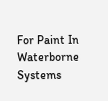For Paint In Waterborne Systems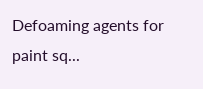Defoaming agents for paint sq...